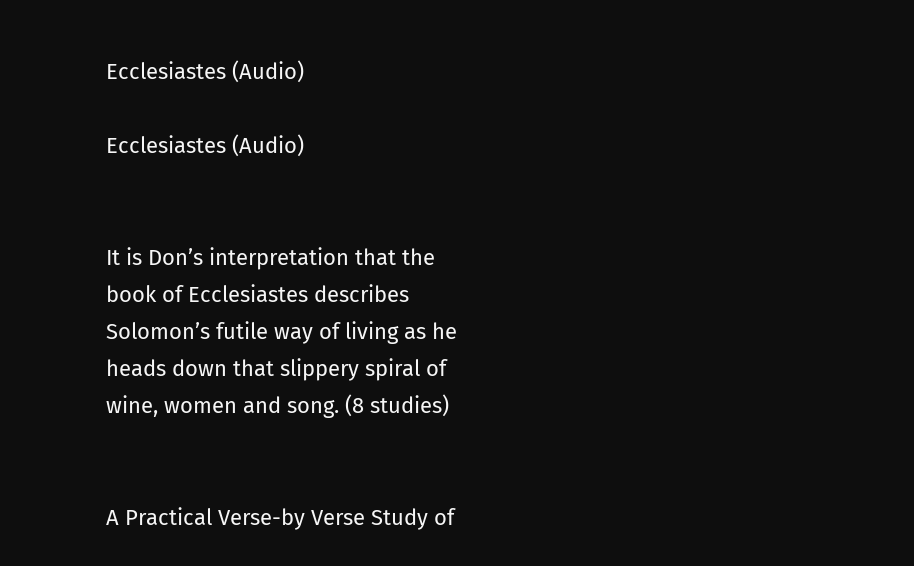Ecclesiastes (Audio)

Ecclesiastes (Audio)


It is Don’s interpretation that the book of Ecclesiastes describes Solomon’s futile way of living as he heads down that slippery spiral of wine, women and song. (8 studies)


A Practical Verse-by Verse Study of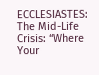ECCLESIASTES: The Mid-Life Crisis: “Where Your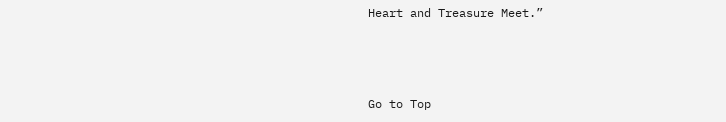Heart and Treasure Meet.”



Go to Top